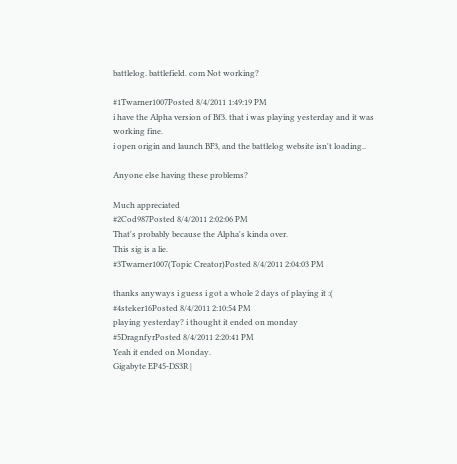battlelog. battlefield. com Not working?

#1Twarner1007Posted 8/4/2011 1:49:19 PM
i have the Alpha version of Bf3. that i was playing yesterday and it was working fine.
i open origin and launch BF3, and the battlelog website isn't loading..

Anyone else having these problems?

Much appreciated
#2Cod987Posted 8/4/2011 2:02:06 PM
That's probably because the Alpha's kinda over.
This sig is a lie.
#3Twarner1007(Topic Creator)Posted 8/4/2011 2:04:03 PM

thanks anyways i guess i got a whole 2 days of playing it :(
#4steker16Posted 8/4/2011 2:10:54 PM
playing yesterday? i thought it ended on monday
#5DragnfyrPosted 8/4/2011 2:20:41 PM
Yeah it ended on Monday.
Gigabyte EP45-DS3R |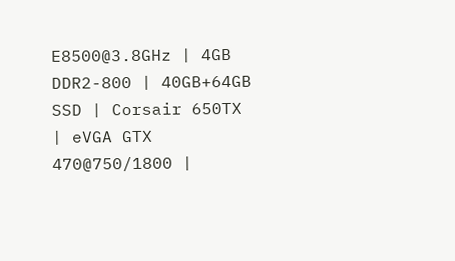E8500@3.8GHz | 4GB DDR2-800 | 40GB+64GB SSD | Corsair 650TX | eVGA GTX 470@750/1800 |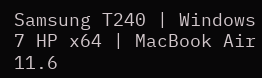Samsung T240 | Windows 7 HP x64 | MacBook Air 11.6